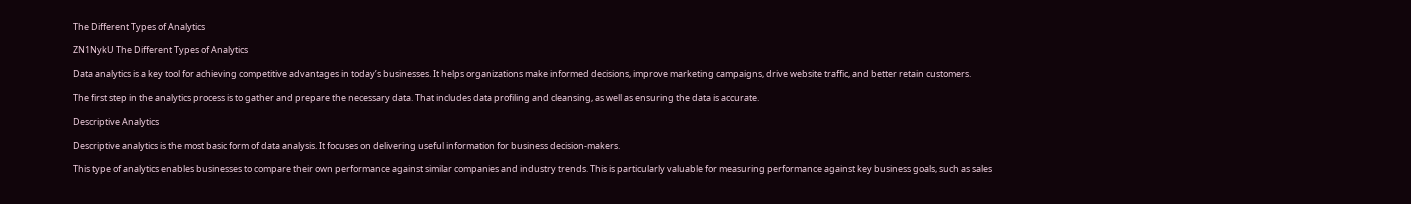The Different Types of Analytics

ZN1NykU The Different Types of Analytics

Data analytics is a key tool for achieving competitive advantages in today’s businesses. It helps organizations make informed decisions, improve marketing campaigns, drive website traffic, and better retain customers.

The first step in the analytics process is to gather and prepare the necessary data. That includes data profiling and cleansing, as well as ensuring the data is accurate.

Descriptive Analytics

Descriptive analytics is the most basic form of data analysis. It focuses on delivering useful information for business decision-makers.

This type of analytics enables businesses to compare their own performance against similar companies and industry trends. This is particularly valuable for measuring performance against key business goals, such as sales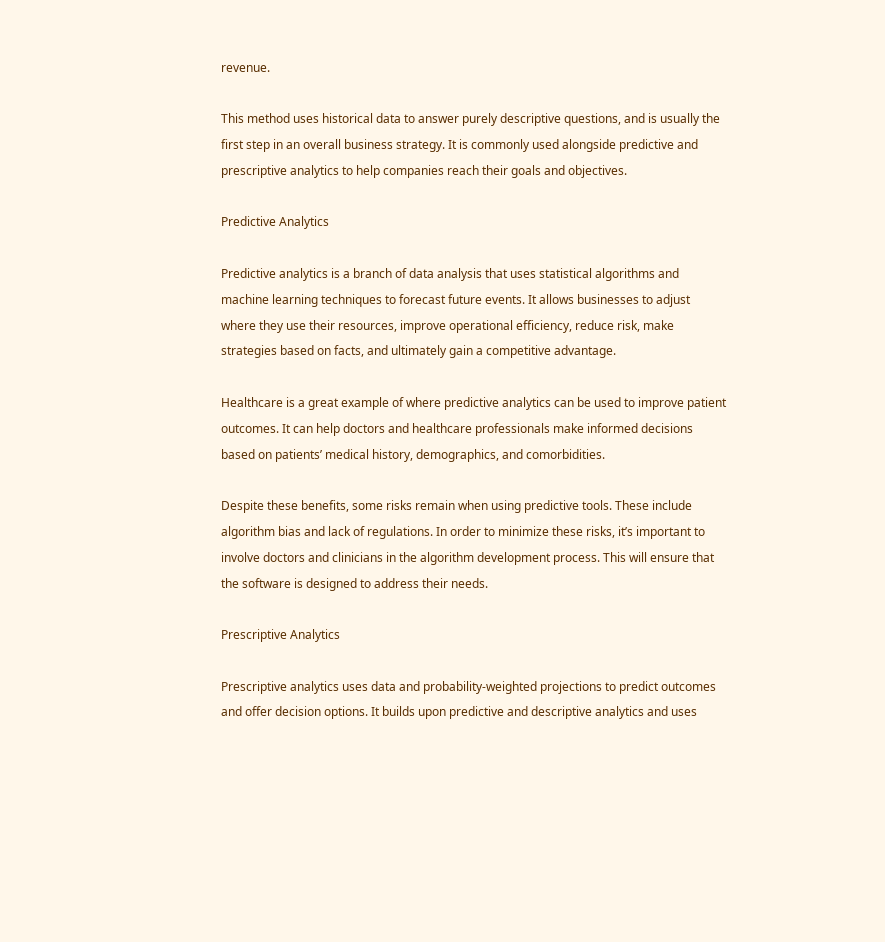revenue.

This method uses historical data to answer purely descriptive questions, and is usually the first step in an overall business strategy. It is commonly used alongside predictive and prescriptive analytics to help companies reach their goals and objectives.

Predictive Analytics

Predictive analytics is a branch of data analysis that uses statistical algorithms and machine learning techniques to forecast future events. It allows businesses to adjust where they use their resources, improve operational efficiency, reduce risk, make strategies based on facts, and ultimately gain a competitive advantage.

Healthcare is a great example of where predictive analytics can be used to improve patient outcomes. It can help doctors and healthcare professionals make informed decisions based on patients’ medical history, demographics, and comorbidities.

Despite these benefits, some risks remain when using predictive tools. These include algorithm bias and lack of regulations. In order to minimize these risks, it’s important to involve doctors and clinicians in the algorithm development process. This will ensure that the software is designed to address their needs.

Prescriptive Analytics

Prescriptive analytics uses data and probability-weighted projections to predict outcomes and offer decision options. It builds upon predictive and descriptive analytics and uses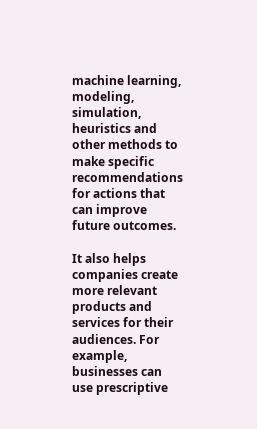machine learning, modeling, simulation, heuristics and other methods to make specific recommendations for actions that can improve future outcomes.

It also helps companies create more relevant products and services for their audiences. For example, businesses can use prescriptive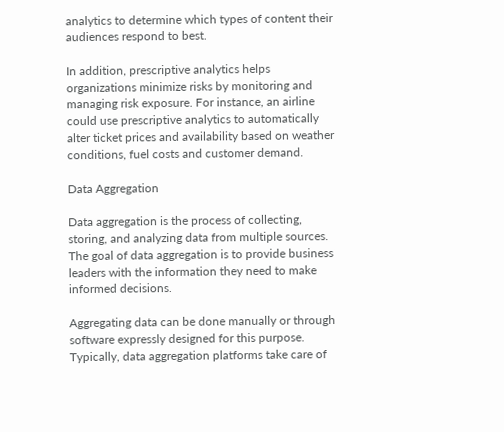analytics to determine which types of content their audiences respond to best.

In addition, prescriptive analytics helps organizations minimize risks by monitoring and managing risk exposure. For instance, an airline could use prescriptive analytics to automatically alter ticket prices and availability based on weather conditions, fuel costs and customer demand.

Data Aggregation

Data aggregation is the process of collecting, storing, and analyzing data from multiple sources. The goal of data aggregation is to provide business leaders with the information they need to make informed decisions.

Aggregating data can be done manually or through software expressly designed for this purpose. Typically, data aggregation platforms take care of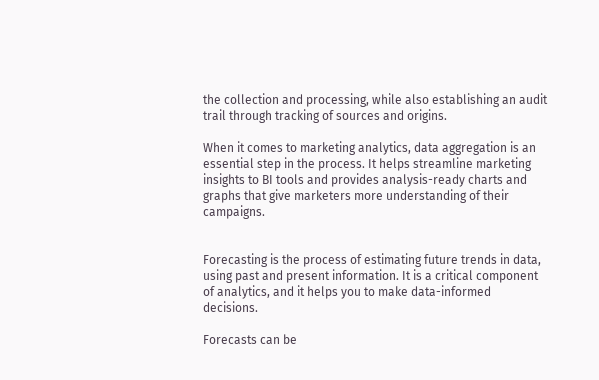the collection and processing, while also establishing an audit trail through tracking of sources and origins.

When it comes to marketing analytics, data aggregation is an essential step in the process. It helps streamline marketing insights to BI tools and provides analysis-ready charts and graphs that give marketers more understanding of their campaigns.


Forecasting is the process of estimating future trends in data, using past and present information. It is a critical component of analytics, and it helps you to make data-informed decisions.

Forecasts can be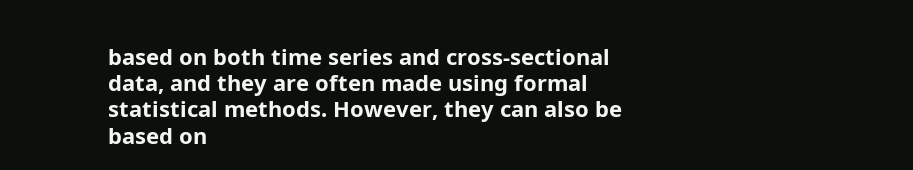based on both time series and cross-sectional data, and they are often made using formal statistical methods. However, they can also be based on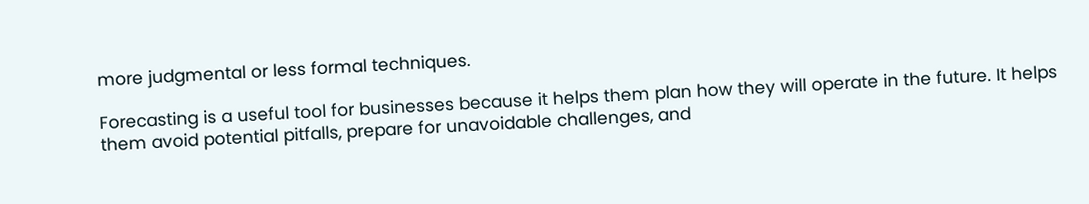more judgmental or less formal techniques.

Forecasting is a useful tool for businesses because it helps them plan how they will operate in the future. It helps them avoid potential pitfalls, prepare for unavoidable challenges, and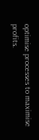optimise processes to maximise profits.